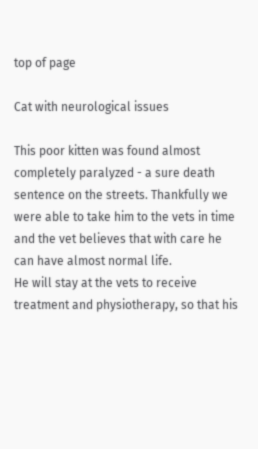top of page

Cat with neurological issues

This poor kitten was found almost completely paralyzed - a sure death sentence on the streets. Thankfully we were able to take him to the vets in time and the vet believes that with care he can have almost normal life.
He will stay at the vets to receive treatment and physiotherapy, so that his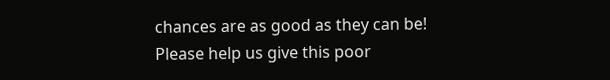chances are as good as they can be!
Please help us give this poor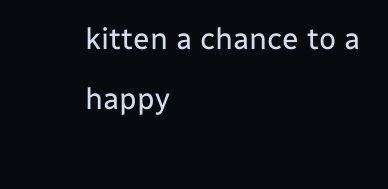kitten a chance to a happy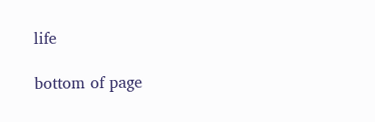life

bottom of page